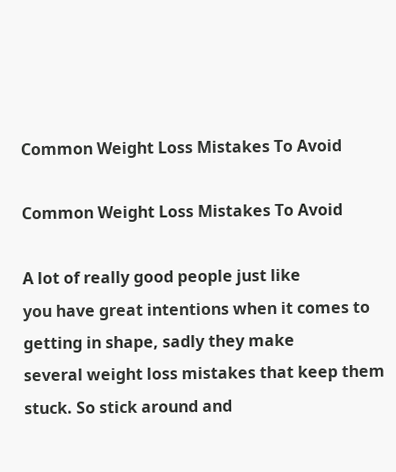Common Weight Loss Mistakes To Avoid

Common Weight Loss Mistakes To Avoid

A lot of really good people just like
you have great intentions when it comes to getting in shape, sadly they make
several weight loss mistakes that keep them stuck. So stick around and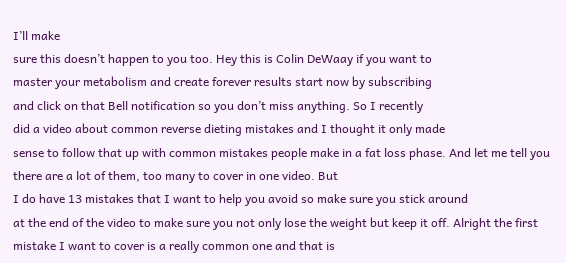I’ll make
sure this doesn’t happen to you too. Hey this is Colin DeWaay if you want to
master your metabolism and create forever results start now by subscribing
and click on that Bell notification so you don’t miss anything. So I recently
did a video about common reverse dieting mistakes and I thought it only made
sense to follow that up with common mistakes people make in a fat loss phase. And let me tell you there are a lot of them, too many to cover in one video. But
I do have 13 mistakes that I want to help you avoid so make sure you stick around
at the end of the video to make sure you not only lose the weight but keep it off. Alright the first mistake I want to cover is a really common one and that is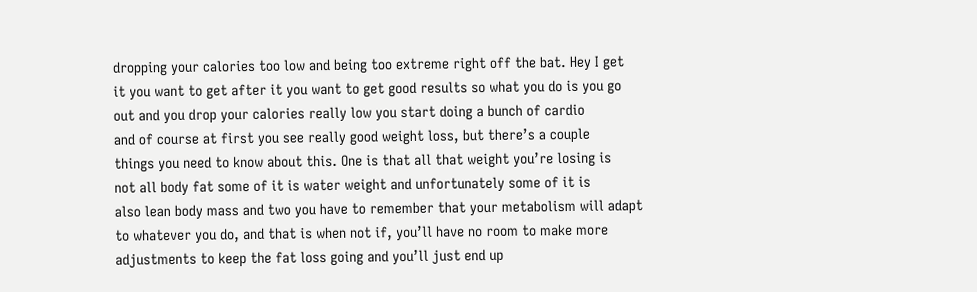dropping your calories too low and being too extreme right off the bat. Hey I get
it you want to get after it you want to get good results so what you do is you go
out and you drop your calories really low you start doing a bunch of cardio
and of course at first you see really good weight loss, but there’s a couple
things you need to know about this. One is that all that weight you’re losing is
not all body fat some of it is water weight and unfortunately some of it is
also lean body mass and two you have to remember that your metabolism will adapt
to whatever you do, and that is when not if, you’ll have no room to make more
adjustments to keep the fat loss going and you’ll just end up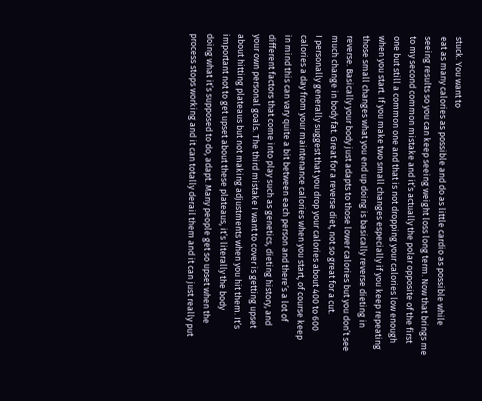stuck. You want to
eat as many calories as possible and do as little cardio as possible while
seeing results so you can keep seeing weight loss long term. Now that brings me
to my second common mistake and it’s actually the polar opposite of the first
one but still a common one and that is not dropping your calories low enough
when you start. If you make two small changes especially if you keep repeating
those small changes what you end up doing is basically reverse dieting in
reverse. Basically your body just adapts to those lower calories but you don’t see
much change in body fat. Great for a reverse diet, not so great for a cut.
I personally generally suggest that you drop your calories about 400 to 600
calories a day from your maintenance calories when you start, of course keep
in mind this can vary quite a bit between each person and there’s a lot of
different factors that come into play such as genetics, dieting history, and
your own personal goals. The third mistake I want to cover is getting upset
about hitting plateaus but not making adjustments when you hit them. It’s
important not to get upset about these plateaus, it’s literally the body
doing what it’s supposed to do, adapt. Many people get so upset when the
process stops working and it can totally derail them and it can just really put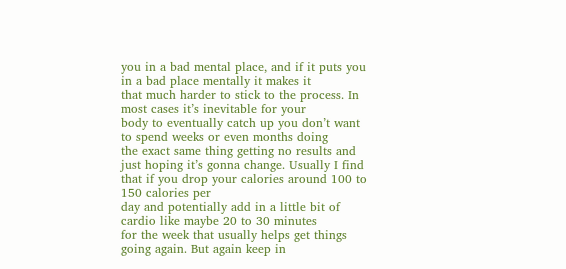you in a bad mental place, and if it puts you in a bad place mentally it makes it
that much harder to stick to the process. In most cases it’s inevitable for your
body to eventually catch up you don’t want to spend weeks or even months doing
the exact same thing getting no results and just hoping it’s gonna change. Usually I find that if you drop your calories around 100 to 150 calories per
day and potentially add in a little bit of cardio like maybe 20 to 30 minutes
for the week that usually helps get things going again. But again keep in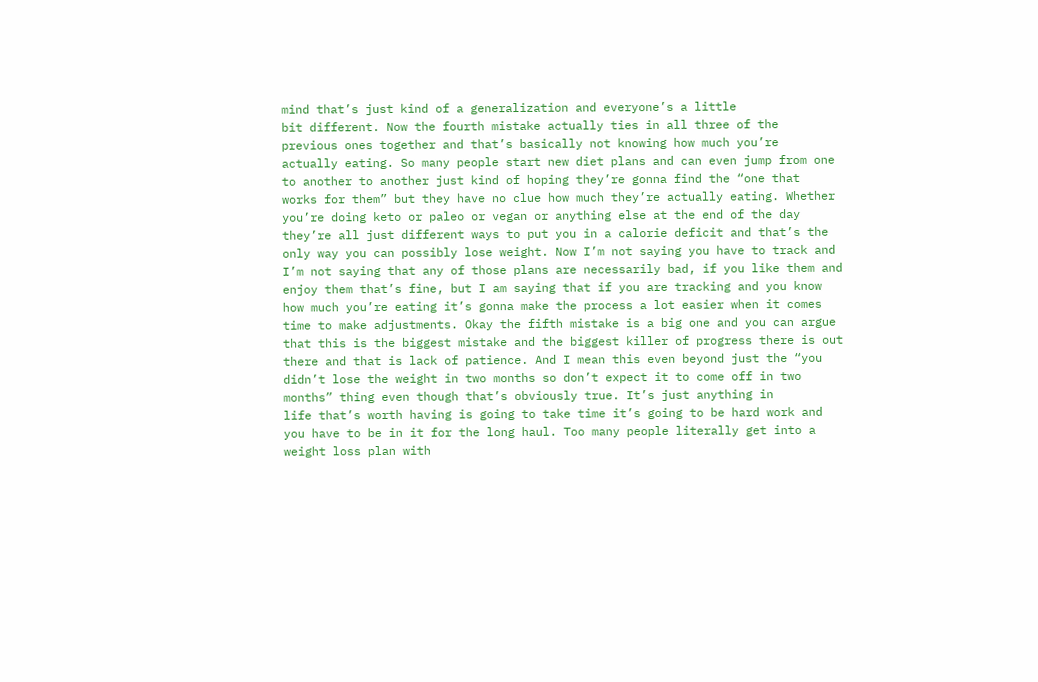mind that’s just kind of a generalization and everyone’s a little
bit different. Now the fourth mistake actually ties in all three of the
previous ones together and that’s basically not knowing how much you’re
actually eating. So many people start new diet plans and can even jump from one
to another to another just kind of hoping they’re gonna find the “one that
works for them” but they have no clue how much they’re actually eating. Whether
you’re doing keto or paleo or vegan or anything else at the end of the day
they’re all just different ways to put you in a calorie deficit and that’s the
only way you can possibly lose weight. Now I’m not saying you have to track and
I’m not saying that any of those plans are necessarily bad, if you like them and
enjoy them that’s fine, but I am saying that if you are tracking and you know
how much you’re eating it’s gonna make the process a lot easier when it comes
time to make adjustments. Okay the fifth mistake is a big one and you can argue
that this is the biggest mistake and the biggest killer of progress there is out
there and that is lack of patience. And I mean this even beyond just the “you
didn’t lose the weight in two months so don’t expect it to come off in two
months” thing even though that’s obviously true. It’s just anything in
life that’s worth having is going to take time it’s going to be hard work and
you have to be in it for the long haul. Too many people literally get into a
weight loss plan with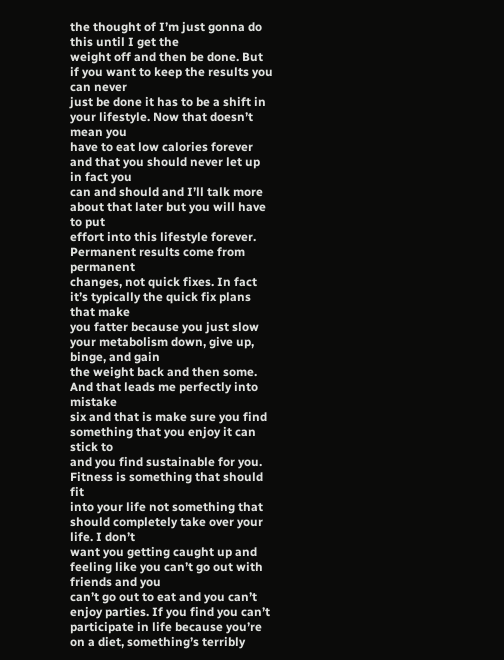the thought of I’m just gonna do this until I get the
weight off and then be done. But if you want to keep the results you can never
just be done it has to be a shift in your lifestyle. Now that doesn’t mean you
have to eat low calories forever and that you should never let up in fact you
can and should and I’ll talk more about that later but you will have to put
effort into this lifestyle forever. Permanent results come from permanent
changes, not quick fixes. In fact it’s typically the quick fix plans that make
you fatter because you just slow your metabolism down, give up, binge, and gain
the weight back and then some. And that leads me perfectly into mistake
six and that is make sure you find something that you enjoy it can stick to
and you find sustainable for you. Fitness is something that should fit
into your life not something that should completely take over your life. I don’t
want you getting caught up and feeling like you can’t go out with friends and you
can’t go out to eat and you can’t enjoy parties. If you find you can’t
participate in life because you’re on a diet, something’s terribly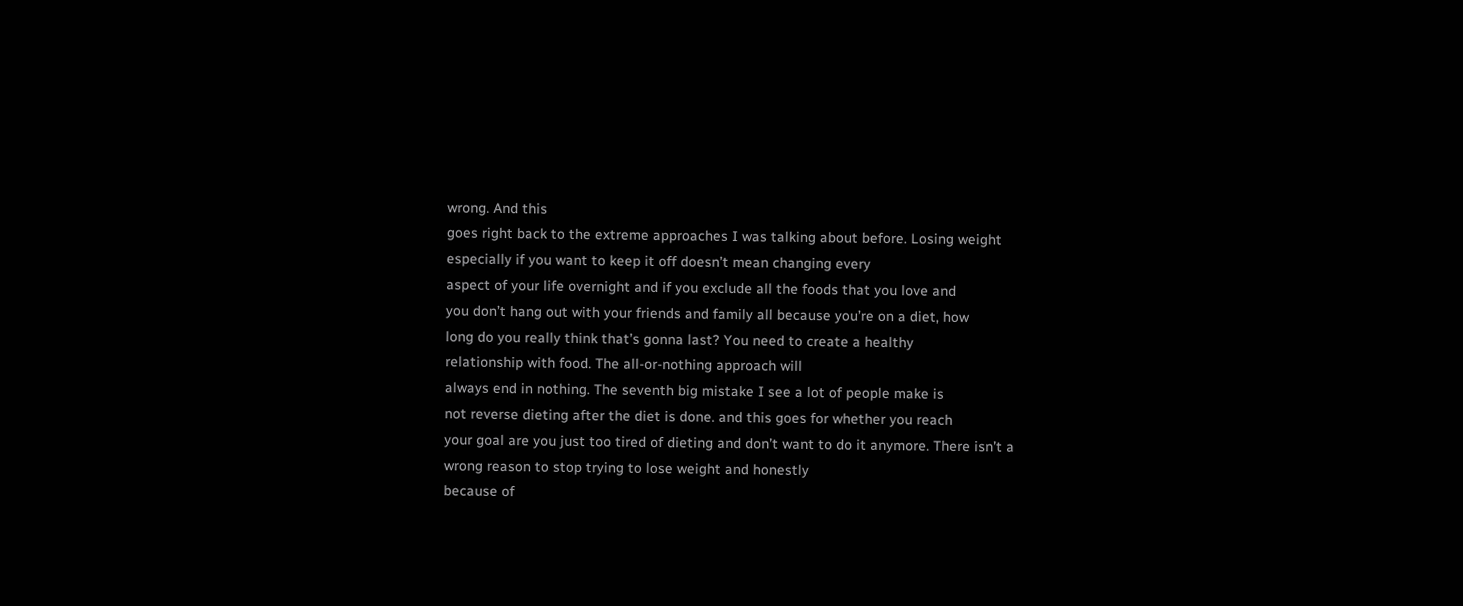wrong. And this
goes right back to the extreme approaches I was talking about before. Losing weight especially if you want to keep it off doesn’t mean changing every
aspect of your life overnight and if you exclude all the foods that you love and
you don’t hang out with your friends and family all because you’re on a diet, how
long do you really think that’s gonna last? You need to create a healthy
relationship with food. The all-or-nothing approach will
always end in nothing. The seventh big mistake I see a lot of people make is
not reverse dieting after the diet is done. and this goes for whether you reach
your goal are you just too tired of dieting and don’t want to do it anymore. There isn’t a wrong reason to stop trying to lose weight and honestly
because of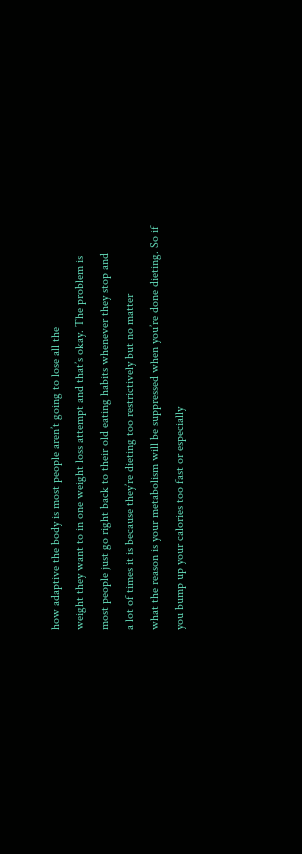how adaptive the body is most people aren’t going to lose all the
weight they want to in one weight loss attempt and that’s okay. The problem is
most people just go right back to their old eating habits whenever they stop and
a lot of times it is because they’re dieting too restrictively but no matter
what the reason is your metabolism will be suppressed when you’re done dieting. So if you bump up your calories too fast or especially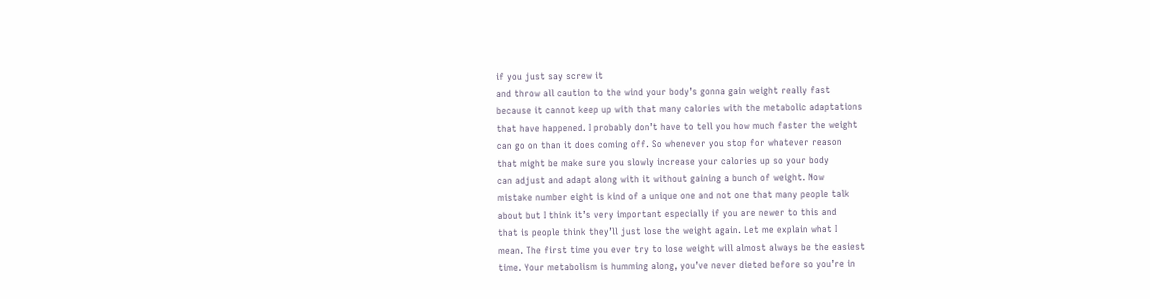if you just say screw it
and throw all caution to the wind your body’s gonna gain weight really fast
because it cannot keep up with that many calories with the metabolic adaptations
that have happened. I probably don’t have to tell you how much faster the weight
can go on than it does coming off. So whenever you stop for whatever reason
that might be make sure you slowly increase your calories up so your body
can adjust and adapt along with it without gaining a bunch of weight. Now
mistake number eight is kind of a unique one and not one that many people talk
about but I think it’s very important especially if you are newer to this and
that is people think they’ll just lose the weight again. Let me explain what I
mean. The first time you ever try to lose weight will almost always be the easiest
time. Your metabolism is humming along, you’ve never dieted before so you’re in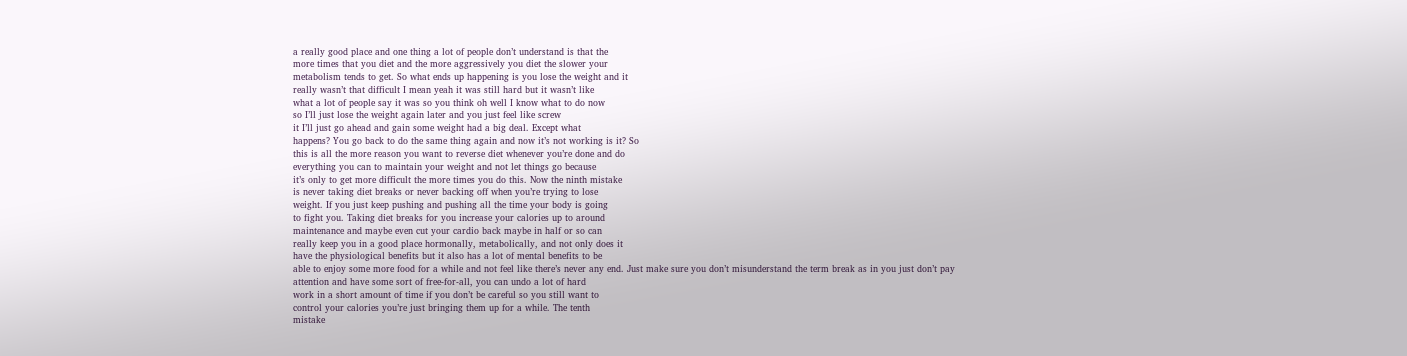a really good place and one thing a lot of people don’t understand is that the
more times that you diet and the more aggressively you diet the slower your
metabolism tends to get. So what ends up happening is you lose the weight and it
really wasn’t that difficult I mean yeah it was still hard but it wasn’t like
what a lot of people say it was so you think oh well I know what to do now
so I’ll just lose the weight again later and you just feel like screw
it I’ll just go ahead and gain some weight had a big deal. Except what
happens? You go back to do the same thing again and now it’s not working is it? So
this is all the more reason you want to reverse diet whenever you’re done and do
everything you can to maintain your weight and not let things go because
it’s only to get more difficult the more times you do this. Now the ninth mistake
is never taking diet breaks or never backing off when you’re trying to lose
weight. If you just keep pushing and pushing all the time your body is going
to fight you. Taking diet breaks for you increase your calories up to around
maintenance and maybe even cut your cardio back maybe in half or so can
really keep you in a good place hormonally, metabolically, and not only does it
have the physiological benefits but it also has a lot of mental benefits to be
able to enjoy some more food for a while and not feel like there’s never any end. Just make sure you don’t misunderstand the term break as in you just don’t pay
attention and have some sort of free-for-all, you can undo a lot of hard
work in a short amount of time if you don’t be careful so you still want to
control your calories you’re just bringing them up for a while. The tenth
mistake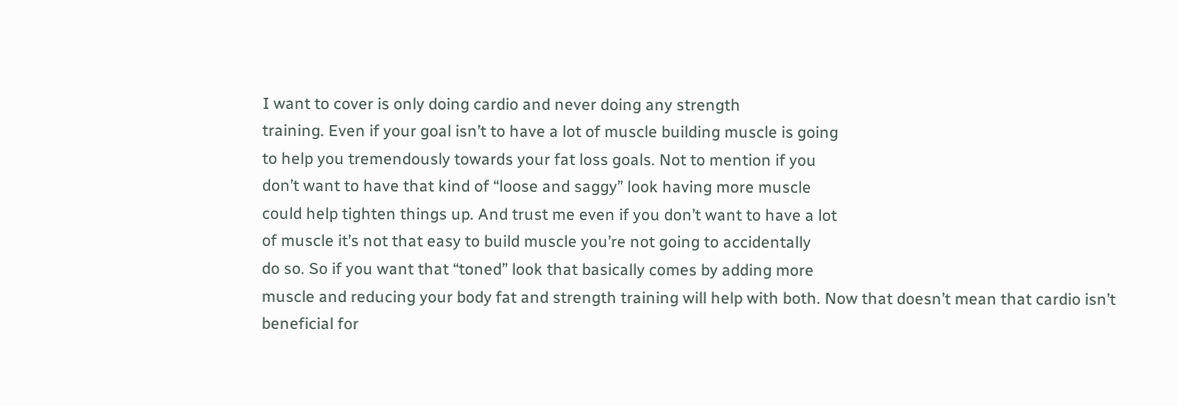I want to cover is only doing cardio and never doing any strength
training. Even if your goal isn’t to have a lot of muscle building muscle is going
to help you tremendously towards your fat loss goals. Not to mention if you
don’t want to have that kind of “loose and saggy” look having more muscle
could help tighten things up. And trust me even if you don’t want to have a lot
of muscle it’s not that easy to build muscle you’re not going to accidentally
do so. So if you want that “toned” look that basically comes by adding more
muscle and reducing your body fat and strength training will help with both. Now that doesn’t mean that cardio isn’t beneficial for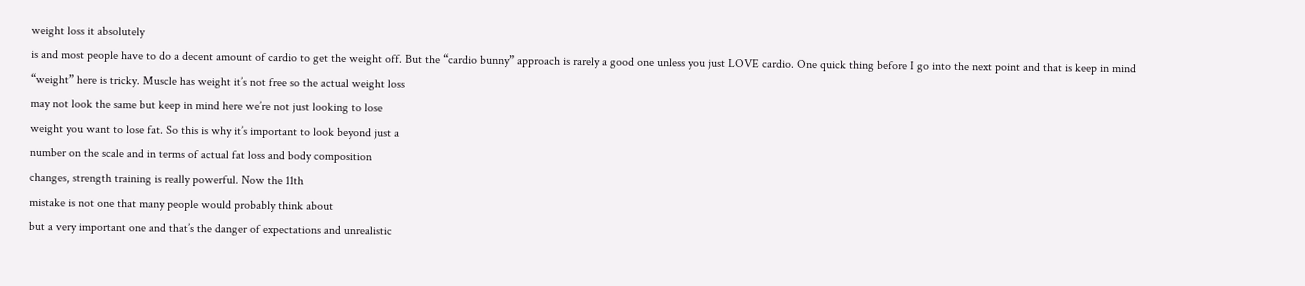weight loss it absolutely
is and most people have to do a decent amount of cardio to get the weight off. But the “cardio bunny” approach is rarely a good one unless you just LOVE cardio. One quick thing before I go into the next point and that is keep in mind
“weight” here is tricky. Muscle has weight it’s not free so the actual weight loss
may not look the same but keep in mind here we’re not just looking to lose
weight you want to lose fat. So this is why it’s important to look beyond just a
number on the scale and in terms of actual fat loss and body composition
changes, strength training is really powerful. Now the 11th
mistake is not one that many people would probably think about
but a very important one and that’s the danger of expectations and unrealistic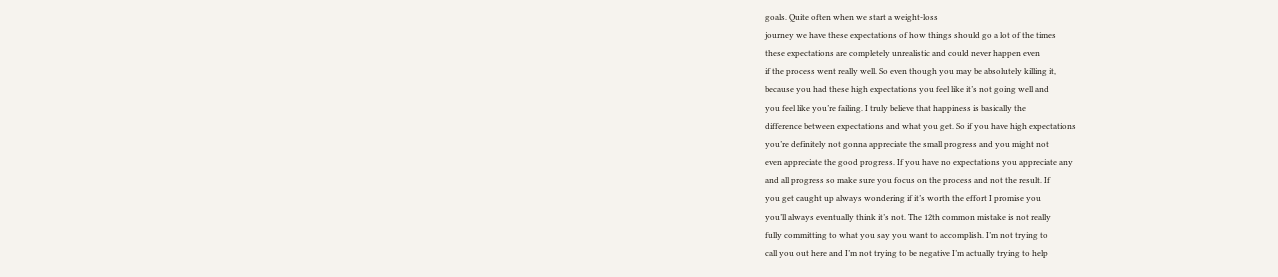goals. Quite often when we start a weight-loss
journey we have these expectations of how things should go a lot of the times
these expectations are completely unrealistic and could never happen even
if the process went really well. So even though you may be absolutely killing it,
because you had these high expectations you feel like it’s not going well and
you feel like you’re failing. I truly believe that happiness is basically the
difference between expectations and what you get. So if you have high expectations
you’re definitely not gonna appreciate the small progress and you might not
even appreciate the good progress. If you have no expectations you appreciate any
and all progress so make sure you focus on the process and not the result. If
you get caught up always wondering if it’s worth the effort I promise you
you’ll always eventually think it’s not. The 12th common mistake is not really
fully committing to what you say you want to accomplish. I’m not trying to
call you out here and I’m not trying to be negative I’m actually trying to help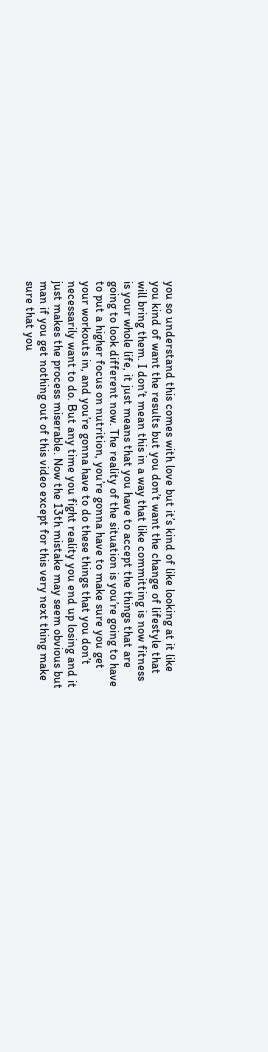you so understand this comes with love but it’s kind of like looking at it like
you kind of want the results but you don’t want the change of lifestyle that
will bring them. I don’t mean this in a way that like committing is now fitness
is your whole life, it just means that you have to accept the things that are
going to look different now. The reality of the situation is you’re going to have
to put a higher focus on nutrition, you’re gonna have to make sure you get
your workouts in, and you’re gonna have to do these things that you don’t
necessarily want to do. But any time you fight reality you end up losing and it
just makes the process miserable. Now the 13th mistake may seem obvious but
man if you get nothing out of this video except for this very next thing make
sure that you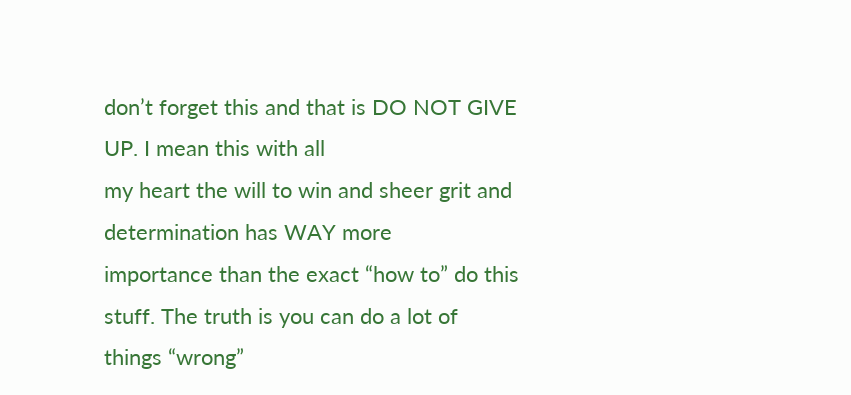don’t forget this and that is DO NOT GIVE UP. I mean this with all
my heart the will to win and sheer grit and determination has WAY more
importance than the exact “how to” do this stuff. The truth is you can do a lot of
things “wrong”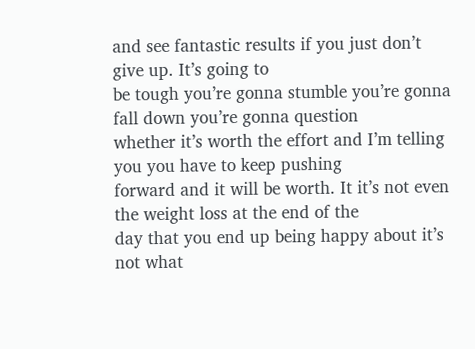and see fantastic results if you just don’t give up. It’s going to
be tough you’re gonna stumble you’re gonna fall down you’re gonna question
whether it’s worth the effort and I’m telling you you have to keep pushing
forward and it will be worth. It it’s not even the weight loss at the end of the
day that you end up being happy about it’s not what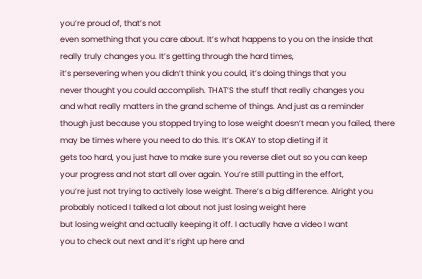you’re proud of, that’s not
even something that you care about. It’s what happens to you on the inside that
really truly changes you. It’s getting through the hard times,
it’s persevering when you didn’t think you could, it’s doing things that you
never thought you could accomplish. THAT’S the stuff that really changes you
and what really matters in the grand scheme of things. And just as a reminder
though just because you stopped trying to lose weight doesn’t mean you failed, there may be times where you need to do this. It’s OKAY to stop dieting if it
gets too hard, you just have to make sure you reverse diet out so you can keep
your progress and not start all over again. You’re still putting in the effort,
you’re just not trying to actively lose weight. There’s a big difference. Alright you probably noticed I talked a lot about not just losing weight here
but losing weight and actually keeping it off. I actually have a video I want
you to check out next and it’s right up here and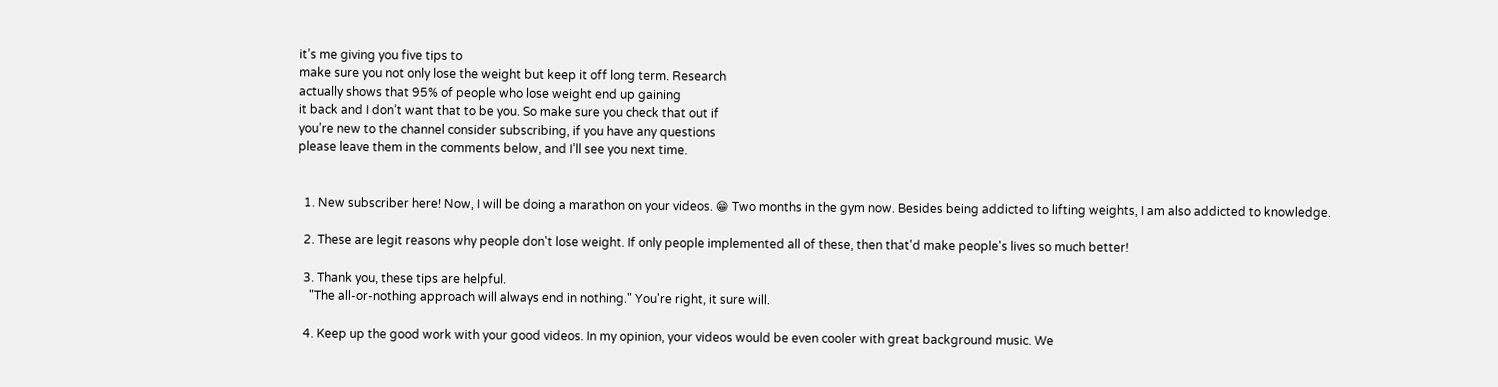it’s me giving you five tips to
make sure you not only lose the weight but keep it off long term. Research
actually shows that 95% of people who lose weight end up gaining
it back and I don’t want that to be you. So make sure you check that out if
you’re new to the channel consider subscribing, if you have any questions
please leave them in the comments below, and I’ll see you next time.


  1. New subscriber here! Now, I will be doing a marathon on your videos. 😁 Two months in the gym now. Besides being addicted to lifting weights, I am also addicted to knowledge.

  2. These are legit reasons why people don't lose weight. If only people implemented all of these, then that'd make people's lives so much better!

  3. Thank you, these tips are helpful.
    "The all-or-nothing approach will always end in nothing." You're right, it sure will.

  4. Keep up the good work with your good videos. In my opinion, your videos would be even cooler with great background music. We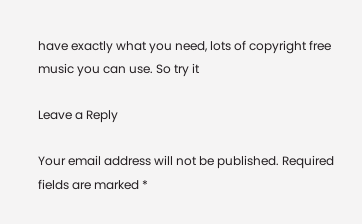have exactly what you need, lots of copyright free music you can use. So try it

Leave a Reply

Your email address will not be published. Required fields are marked *